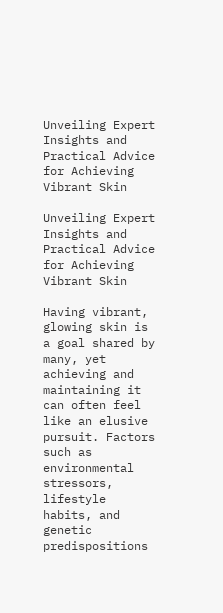Unveiling Expert Insights and Practical Advice for Achieving Vibrant Skin

Unveiling Expert Insights and Practical Advice for Achieving Vibrant Skin

Having vibrant, glowing skin is a goal shared by many, yet achieving and maintaining it can often feel like an elusive pursuit. Factors such as environmental stressors, lifestyle habits, and genetic predispositions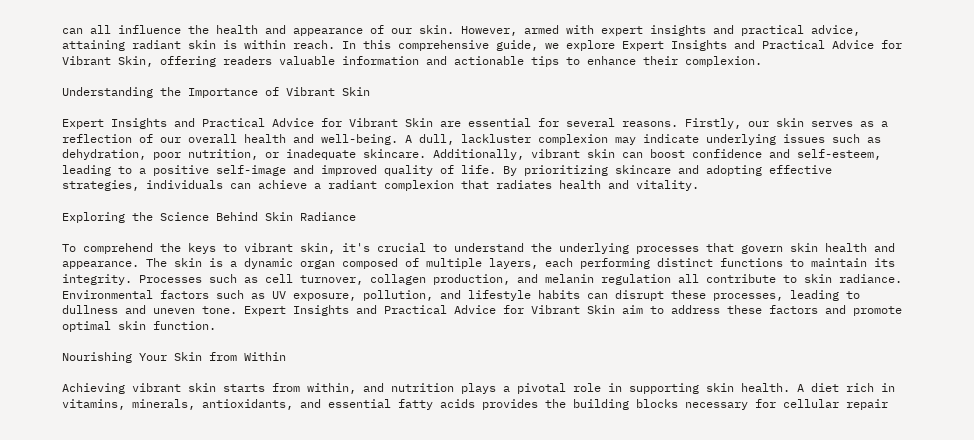can all influence the health and appearance of our skin. However, armed with expert insights and practical advice, attaining radiant skin is within reach. In this comprehensive guide, we explore Expert Insights and Practical Advice for Vibrant Skin, offering readers valuable information and actionable tips to enhance their complexion.

Understanding the Importance of Vibrant Skin

Expert Insights and Practical Advice for Vibrant Skin are essential for several reasons. Firstly, our skin serves as a reflection of our overall health and well-being. A dull, lackluster complexion may indicate underlying issues such as dehydration, poor nutrition, or inadequate skincare. Additionally, vibrant skin can boost confidence and self-esteem, leading to a positive self-image and improved quality of life. By prioritizing skincare and adopting effective strategies, individuals can achieve a radiant complexion that radiates health and vitality.

Exploring the Science Behind Skin Radiance

To comprehend the keys to vibrant skin, it's crucial to understand the underlying processes that govern skin health and appearance. The skin is a dynamic organ composed of multiple layers, each performing distinct functions to maintain its integrity. Processes such as cell turnover, collagen production, and melanin regulation all contribute to skin radiance. Environmental factors such as UV exposure, pollution, and lifestyle habits can disrupt these processes, leading to dullness and uneven tone. Expert Insights and Practical Advice for Vibrant Skin aim to address these factors and promote optimal skin function.

Nourishing Your Skin from Within

Achieving vibrant skin starts from within, and nutrition plays a pivotal role in supporting skin health. A diet rich in vitamins, minerals, antioxidants, and essential fatty acids provides the building blocks necessary for cellular repair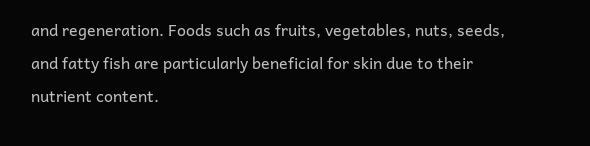and regeneration. Foods such as fruits, vegetables, nuts, seeds, and fatty fish are particularly beneficial for skin due to their nutrient content.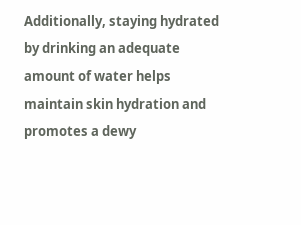Additionally, staying hydrated by drinking an adequate amount of water helps maintain skin hydration and promotes a dewy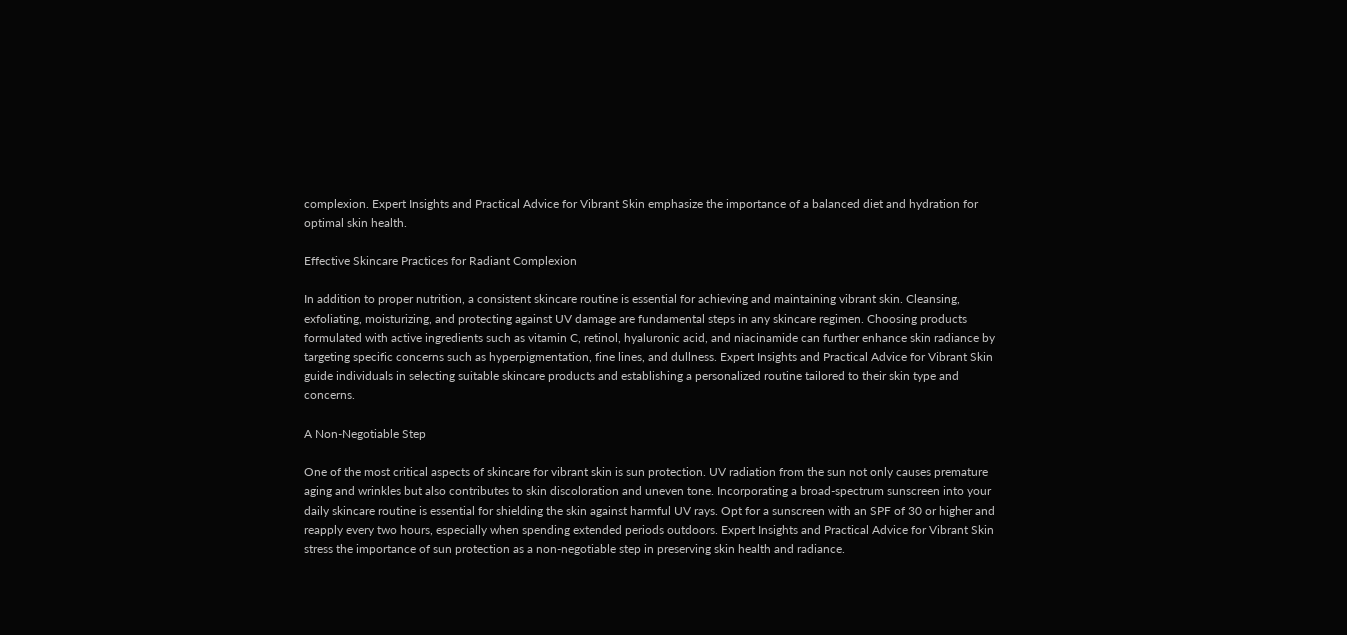complexion. Expert Insights and Practical Advice for Vibrant Skin emphasize the importance of a balanced diet and hydration for optimal skin health.

Effective Skincare Practices for Radiant Complexion

In addition to proper nutrition, a consistent skincare routine is essential for achieving and maintaining vibrant skin. Cleansing, exfoliating, moisturizing, and protecting against UV damage are fundamental steps in any skincare regimen. Choosing products formulated with active ingredients such as vitamin C, retinol, hyaluronic acid, and niacinamide can further enhance skin radiance by targeting specific concerns such as hyperpigmentation, fine lines, and dullness. Expert Insights and Practical Advice for Vibrant Skin guide individuals in selecting suitable skincare products and establishing a personalized routine tailored to their skin type and concerns.

A Non-Negotiable Step

One of the most critical aspects of skincare for vibrant skin is sun protection. UV radiation from the sun not only causes premature aging and wrinkles but also contributes to skin discoloration and uneven tone. Incorporating a broad-spectrum sunscreen into your daily skincare routine is essential for shielding the skin against harmful UV rays. Opt for a sunscreen with an SPF of 30 or higher and reapply every two hours, especially when spending extended periods outdoors. Expert Insights and Practical Advice for Vibrant Skin stress the importance of sun protection as a non-negotiable step in preserving skin health and radiance.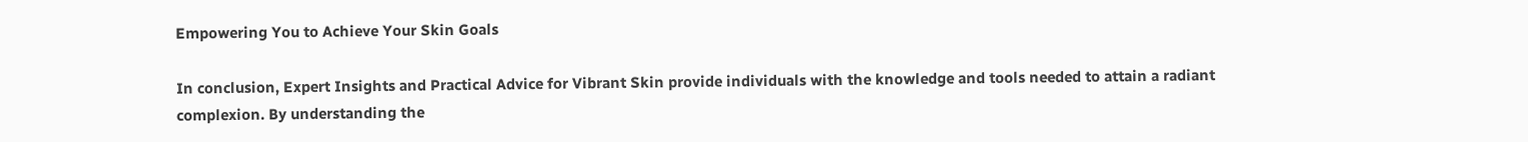Empowering You to Achieve Your Skin Goals

In conclusion, Expert Insights and Practical Advice for Vibrant Skin provide individuals with the knowledge and tools needed to attain a radiant complexion. By understanding the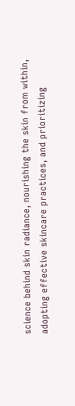science behind skin radiance, nourishing the skin from within, adopting effective skincare practices, and prioritizing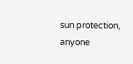sun protection, anyone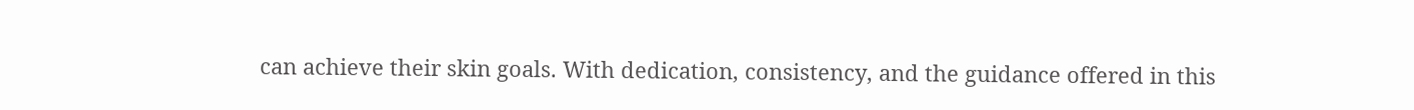can achieve their skin goals. With dedication, consistency, and the guidance offered in this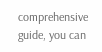comprehensive guide, you can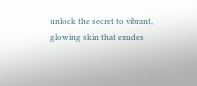unlock the secret to vibrant, glowing skin that exudes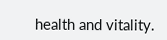health and vitality.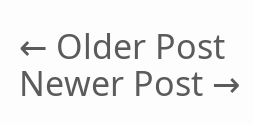← Older Post Newer Post →